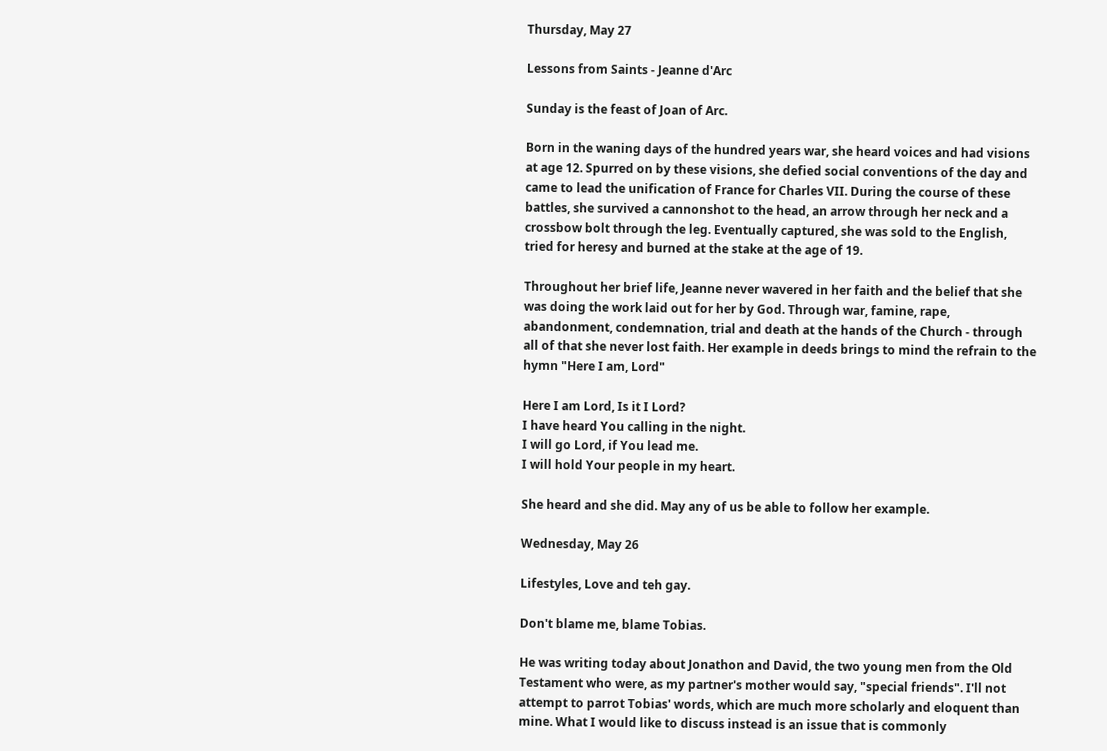Thursday, May 27

Lessons from Saints - Jeanne d'Arc

Sunday is the feast of Joan of Arc.

Born in the waning days of the hundred years war, she heard voices and had visions at age 12. Spurred on by these visions, she defied social conventions of the day and came to lead the unification of France for Charles VII. During the course of these battles, she survived a cannonshot to the head, an arrow through her neck and a crossbow bolt through the leg. Eventually captured, she was sold to the English, tried for heresy and burned at the stake at the age of 19.

Throughout her brief life, Jeanne never wavered in her faith and the belief that she was doing the work laid out for her by God. Through war, famine, rape, abandonment, condemnation, trial and death at the hands of the Church - through all of that she never lost faith. Her example in deeds brings to mind the refrain to the hymn "Here I am, Lord"

Here I am Lord, Is it I Lord?
I have heard You calling in the night.
I will go Lord, if You lead me.
I will hold Your people in my heart.

She heard and she did. May any of us be able to follow her example.

Wednesday, May 26

Lifestyles, Love and teh gay.

Don't blame me, blame Tobias.

He was writing today about Jonathon and David, the two young men from the Old Testament who were, as my partner's mother would say, "special friends". I'll not attempt to parrot Tobias' words, which are much more scholarly and eloquent than mine. What I would like to discuss instead is an issue that is commonly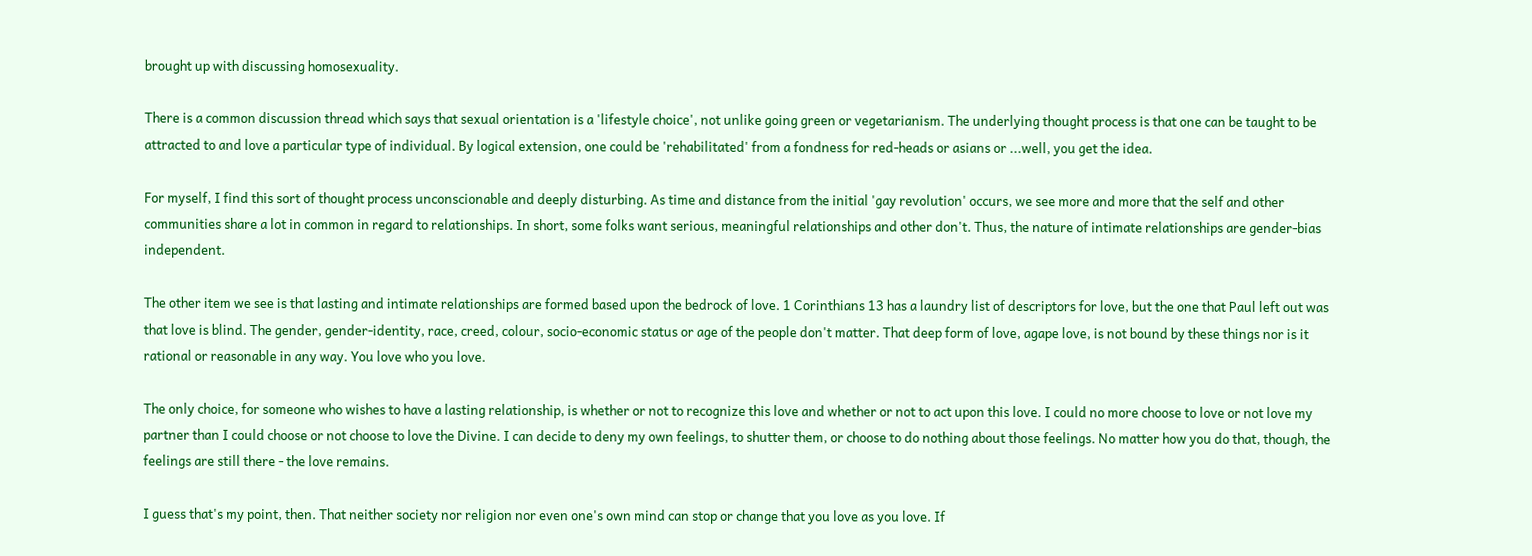brought up with discussing homosexuality.

There is a common discussion thread which says that sexual orientation is a 'lifestyle choice', not unlike going green or vegetarianism. The underlying thought process is that one can be taught to be attracted to and love a particular type of individual. By logical extension, one could be 'rehabilitated' from a fondness for red-heads or asians or ...well, you get the idea.

For myself, I find this sort of thought process unconscionable and deeply disturbing. As time and distance from the initial 'gay revolution' occurs, we see more and more that the self and other communities share a lot in common in regard to relationships. In short, some folks want serious, meaningful relationships and other don't. Thus, the nature of intimate relationships are gender-bias independent.

The other item we see is that lasting and intimate relationships are formed based upon the bedrock of love. 1 Corinthians 13 has a laundry list of descriptors for love, but the one that Paul left out was that love is blind. The gender, gender-identity, race, creed, colour, socio-economic status or age of the people don't matter. That deep form of love, agape love, is not bound by these things nor is it rational or reasonable in any way. You love who you love.

The only choice, for someone who wishes to have a lasting relationship, is whether or not to recognize this love and whether or not to act upon this love. I could no more choose to love or not love my partner than I could choose or not choose to love the Divine. I can decide to deny my own feelings, to shutter them, or choose to do nothing about those feelings. No matter how you do that, though, the feelings are still there - the love remains.

I guess that's my point, then. That neither society nor religion nor even one's own mind can stop or change that you love as you love. If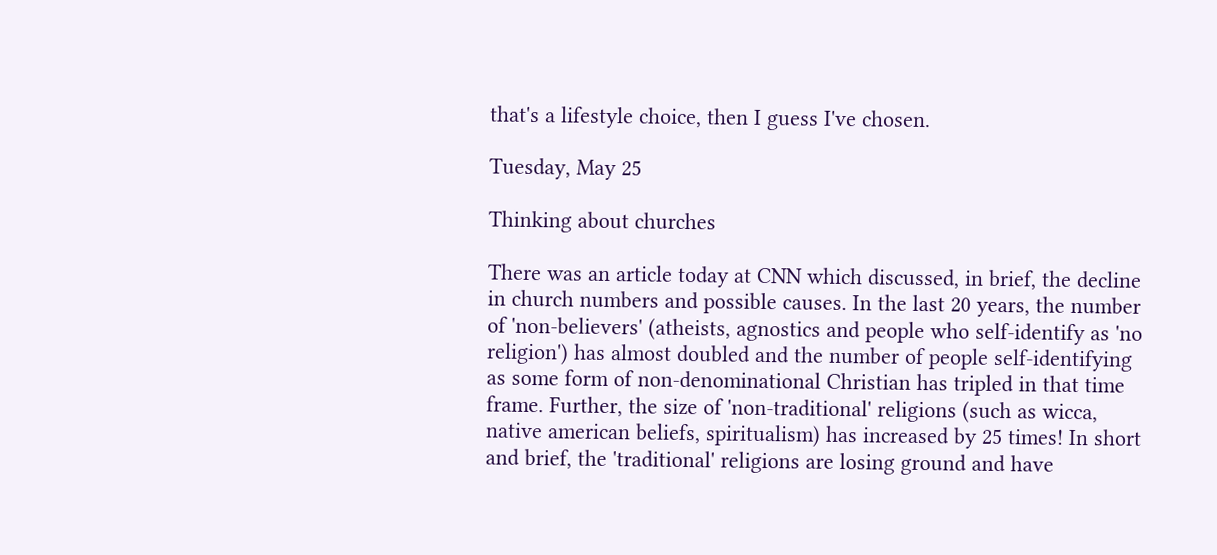that's a lifestyle choice, then I guess I've chosen.

Tuesday, May 25

Thinking about churches

There was an article today at CNN which discussed, in brief, the decline in church numbers and possible causes. In the last 20 years, the number of 'non-believers' (atheists, agnostics and people who self-identify as 'no religion') has almost doubled and the number of people self-identifying as some form of non-denominational Christian has tripled in that time frame. Further, the size of 'non-traditional' religions (such as wicca, native american beliefs, spiritualism) has increased by 25 times! In short and brief, the 'traditional' religions are losing ground and have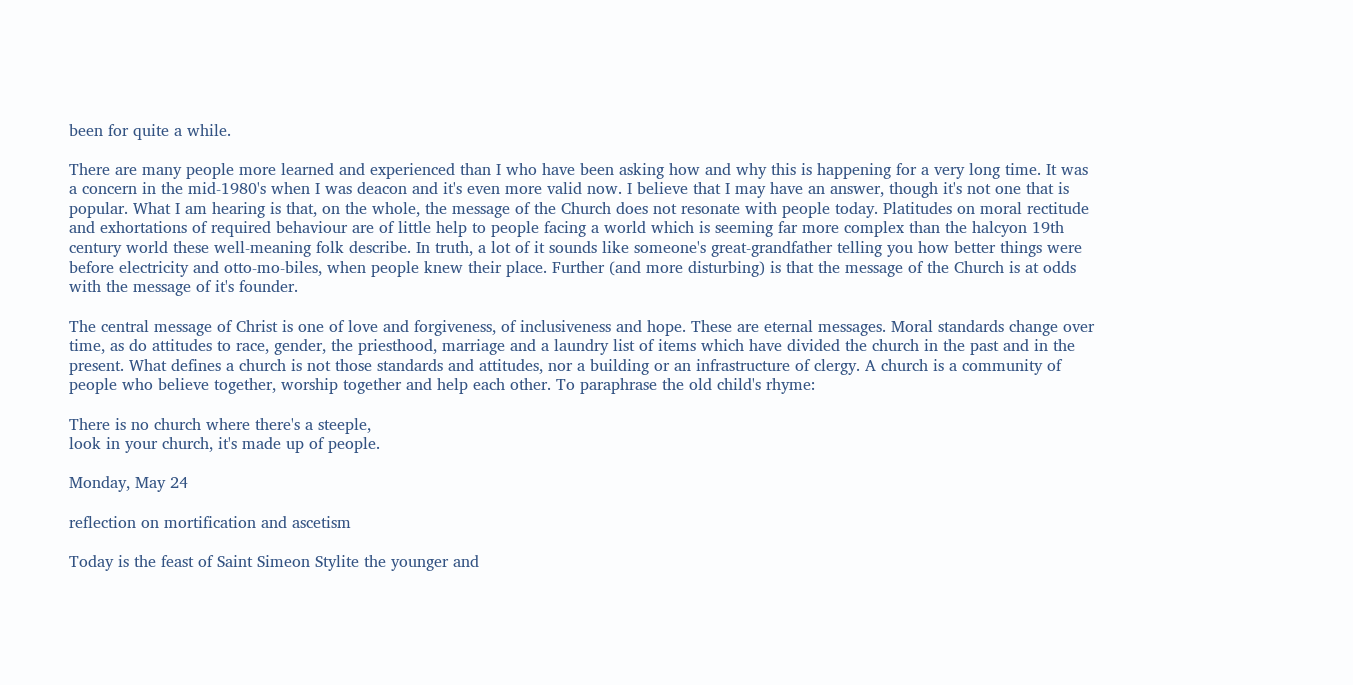been for quite a while.

There are many people more learned and experienced than I who have been asking how and why this is happening for a very long time. It was a concern in the mid-1980's when I was deacon and it's even more valid now. I believe that I may have an answer, though it's not one that is popular. What I am hearing is that, on the whole, the message of the Church does not resonate with people today. Platitudes on moral rectitude and exhortations of required behaviour are of little help to people facing a world which is seeming far more complex than the halcyon 19th century world these well-meaning folk describe. In truth, a lot of it sounds like someone's great-grandfather telling you how better things were before electricity and otto-mo-biles, when people knew their place. Further (and more disturbing) is that the message of the Church is at odds with the message of it's founder.

The central message of Christ is one of love and forgiveness, of inclusiveness and hope. These are eternal messages. Moral standards change over time, as do attitudes to race, gender, the priesthood, marriage and a laundry list of items which have divided the church in the past and in the present. What defines a church is not those standards and attitudes, nor a building or an infrastructure of clergy. A church is a community of people who believe together, worship together and help each other. To paraphrase the old child's rhyme:

There is no church where there's a steeple,
look in your church, it's made up of people.

Monday, May 24

reflection on mortification and ascetism

Today is the feast of Saint Simeon Stylite the younger and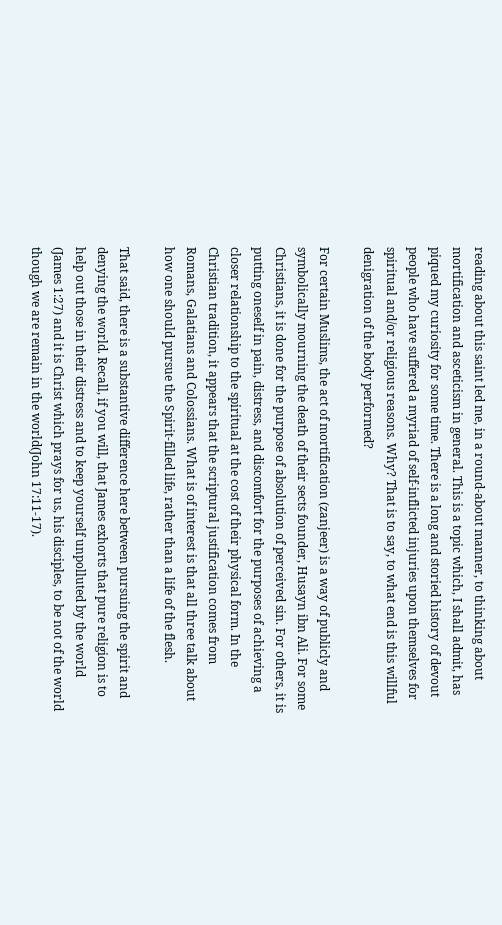reading about this saint led me, in a round-about manner, to thinking about mortification and asceticism in general. This is a topic which, I shall admit, has piqued my curiosity for some time. There is a long and storied history of devout people who have suffered a myriad of self-inflicted injuries upon themselves for spiritual and/or religious reasons. Why? That is to say, to what end is this willful denigration of the body performed?

For certain Muslims, the act of mortification (zanjeer) is a way of publicly and symbolically mourning the death of their sects founder, Husayn ibn Ali. For some Christians, it is done for the purpose of absolution of perceived sin. For others, it is putting oneself in pain, distress, and discomfort for the purposes of achieving a closer relationship to the spiritual at the cost of their physical form. In the Christian tradition, it appears that the scriptural justification comes from Romans, Galatians and Colossians. What is of interest is that all three talk about how one should pursue the Spirit-filled life, rather than a life of the flesh.

That said, there is a substantive difference here between pursuing the spirit and denying the world. Recall, if you will, that James exhorts that pure religion is to help out those in their distress and to keep yourself unpolluted by the world (James 1:27) and it is Christ which prays for us, his disciples, to be not of the world though we are remain in the world(John 17:11-17).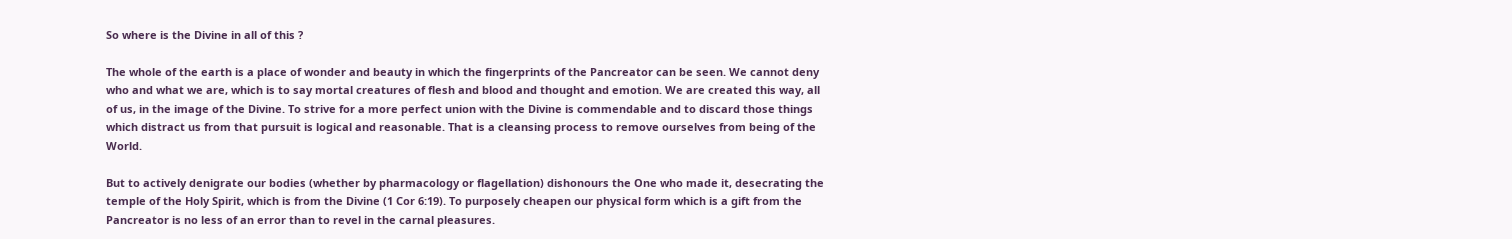So where is the Divine in all of this ?

The whole of the earth is a place of wonder and beauty in which the fingerprints of the Pancreator can be seen. We cannot deny who and what we are, which is to say mortal creatures of flesh and blood and thought and emotion. We are created this way, all of us, in the image of the Divine. To strive for a more perfect union with the Divine is commendable and to discard those things which distract us from that pursuit is logical and reasonable. That is a cleansing process to remove ourselves from being of the World.

But to actively denigrate our bodies (whether by pharmacology or flagellation) dishonours the One who made it, desecrating the temple of the Holy Spirit, which is from the Divine (1 Cor 6:19). To purposely cheapen our physical form which is a gift from the Pancreator is no less of an error than to revel in the carnal pleasures.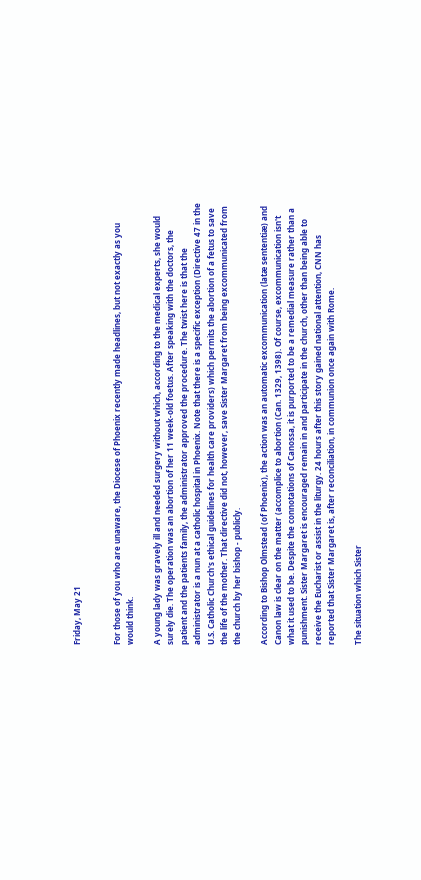Friday, May 21


For those of you who are unaware, the Diocese of Phoenix recently made headlines, but not exactly as you would think.

A young lady was gravely ill and needed surgery without which, according to the medical experts, she would surely die. The operation was an abortion of her 11 week-old foetus. After speaking with the doctors, the patient and the patients family, the administrator approved the procedure. The twist here is that the administrator is a nun at a catholic hospital in Phoenix. Note that there is a specific exception (Directive 47 in the U.S. Catholic Church's ethical guidelines for health care providers) which permits the abortion of a fetus to save the life of the mother. That directive did not, however, save Sister Margaret from being excommunicated from the church by her bishop - publicly.

According to Bishop Olmstead (of Phoenix), the action was an automatic excommunication (latæ sententiæ) and Canon law is clear on the matter (accomplice to abortion (Can. 1329, 1398). Of course, excommunication isn't what it used to be. Despite the connotations of Canossa, it is purported to be a remedial measure rather than a punishment. Sister Margaret is encouraged remain in and participate in the church, other than being able to receive the Eucharist or assist in the liturgy. 24 hours after this story gained national attention, CNN has reported that Sister Margaret is, after reconciliation, in communion once again with Rome.

The situation which Sister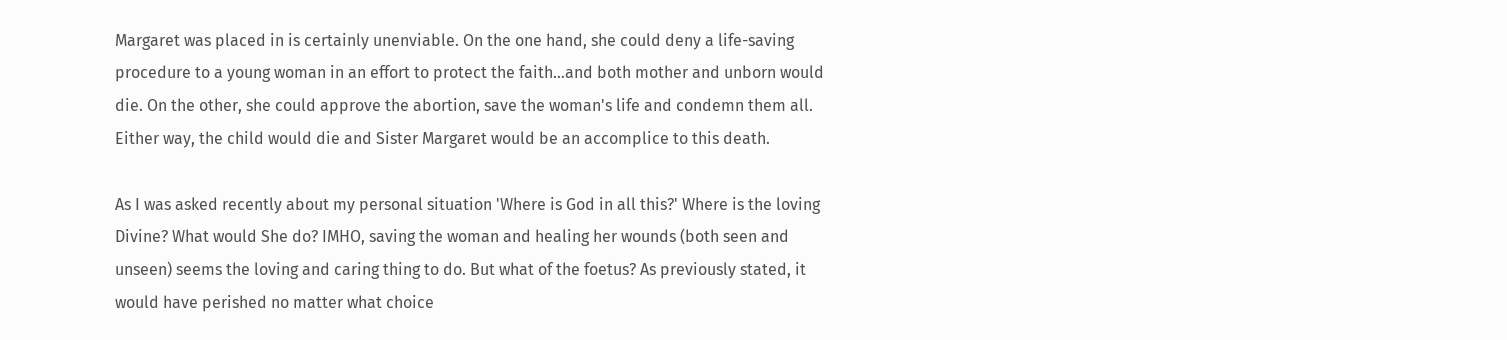Margaret was placed in is certainly unenviable. On the one hand, she could deny a life-saving procedure to a young woman in an effort to protect the faith...and both mother and unborn would die. On the other, she could approve the abortion, save the woman's life and condemn them all. Either way, the child would die and Sister Margaret would be an accomplice to this death.

As I was asked recently about my personal situation 'Where is God in all this?' Where is the loving Divine? What would She do? IMHO, saving the woman and healing her wounds (both seen and unseen) seems the loving and caring thing to do. But what of the foetus? As previously stated, it would have perished no matter what choice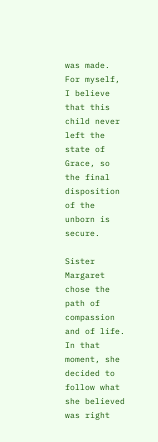was made. For myself, I believe that this child never left the state of Grace, so the final disposition of the unborn is secure.

Sister Margaret chose the path of compassion and of life. In that moment, she decided to follow what she believed was right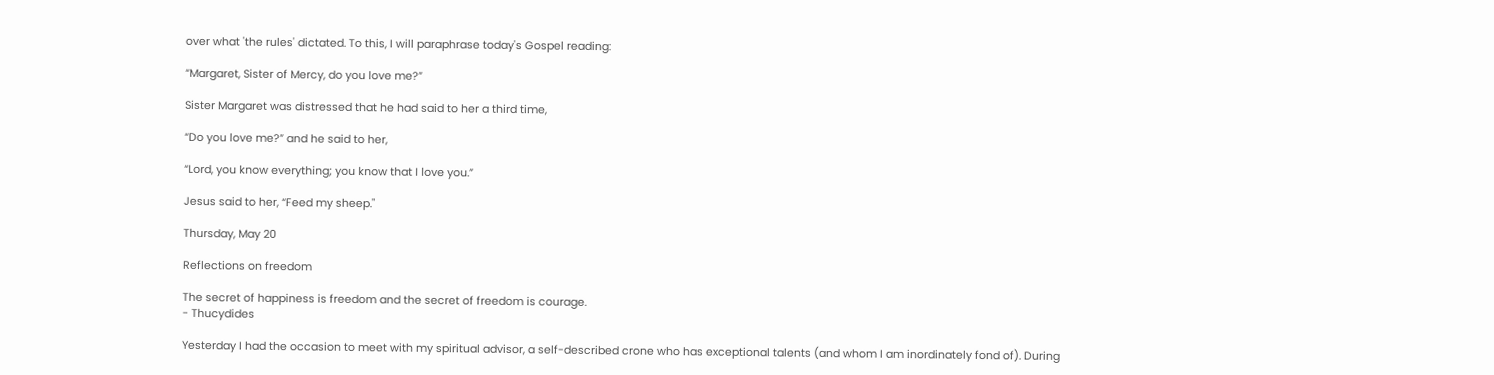over what 'the rules' dictated. To this, I will paraphrase today's Gospel reading:

“Margaret, Sister of Mercy, do you love me?”

Sister Margaret was distressed that he had said to her a third time,

“Do you love me?” and he said to her,

“Lord, you know everything; you know that I love you.”

Jesus said to her, “Feed my sheep."

Thursday, May 20

Reflections on freedom

The secret of happiness is freedom and the secret of freedom is courage.
- Thucydides

Yesterday I had the occasion to meet with my spiritual advisor, a self-described crone who has exceptional talents (and whom I am inordinately fond of). During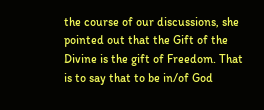the course of our discussions, she pointed out that the Gift of the Divine is the gift of Freedom. That is to say that to be in/of God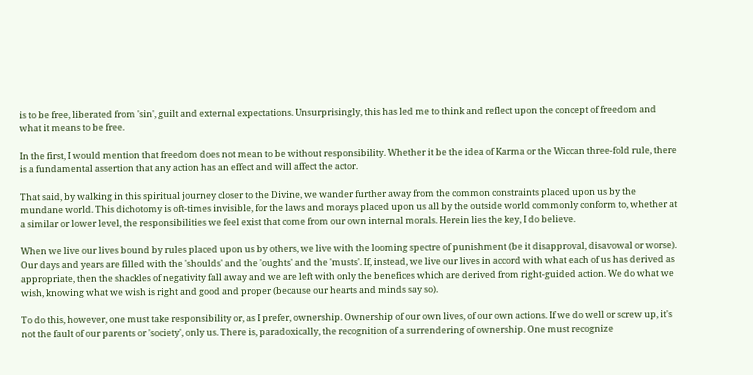is to be free, liberated from 'sin', guilt and external expectations. Unsurprisingly, this has led me to think and reflect upon the concept of freedom and what it means to be free.

In the first, I would mention that freedom does not mean to be without responsibility. Whether it be the idea of Karma or the Wiccan three-fold rule, there is a fundamental assertion that any action has an effect and will affect the actor.

That said, by walking in this spiritual journey closer to the Divine, we wander further away from the common constraints placed upon us by the mundane world. This dichotomy is oft-times invisible, for the laws and morays placed upon us all by the outside world commonly conform to, whether at a similar or lower level, the responsibilities we feel exist that come from our own internal morals. Herein lies the key, I do believe.

When we live our lives bound by rules placed upon us by others, we live with the looming spectre of punishment (be it disapproval, disavowal or worse). Our days and years are filled with the 'shoulds' and the 'oughts' and the 'musts'. If, instead, we live our lives in accord with what each of us has derived as appropriate, then the shackles of negativity fall away and we are left with only the benefices which are derived from right-guided action. We do what we wish, knowing what we wish is right and good and proper (because our hearts and minds say so).

To do this, however, one must take responsibility or, as I prefer, ownership. Ownership of our own lives, of our own actions. If we do well or screw up, it's not the fault of our parents or 'society', only us. There is, paradoxically, the recognition of a surrendering of ownership. One must recognize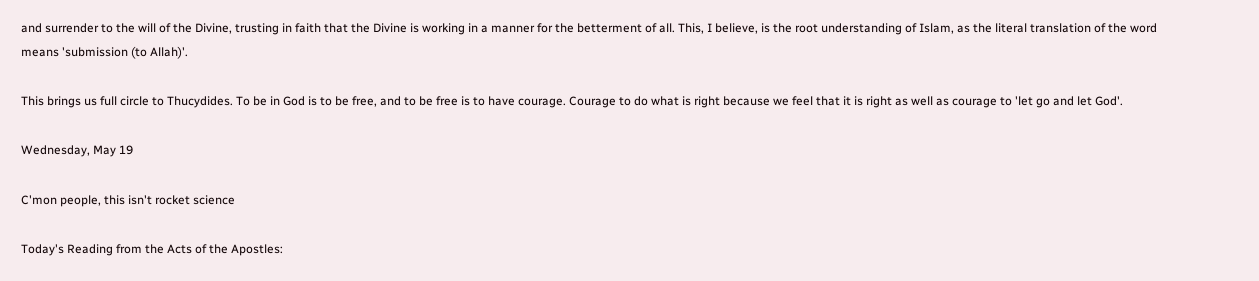and surrender to the will of the Divine, trusting in faith that the Divine is working in a manner for the betterment of all. This, I believe, is the root understanding of Islam, as the literal translation of the word means 'submission (to Allah)'.

This brings us full circle to Thucydides. To be in God is to be free, and to be free is to have courage. Courage to do what is right because we feel that it is right as well as courage to 'let go and let God'.

Wednesday, May 19

C'mon people, this isn't rocket science

Today's Reading from the Acts of the Apostles: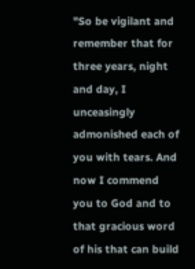"So be vigilant and remember that for three years, night and day, I unceasingly admonished each of you with tears. And now I commend you to God and to that gracious word of his that can build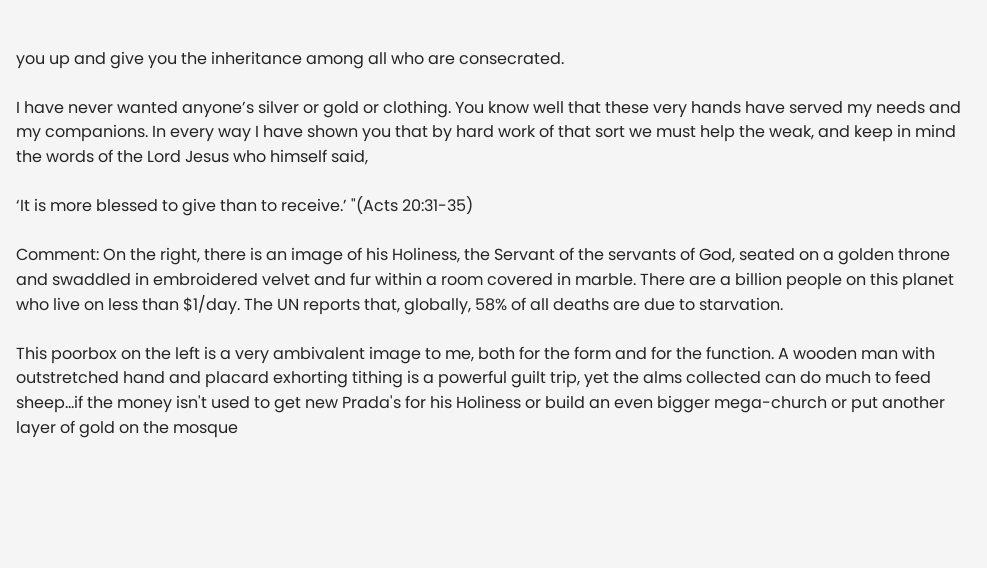you up and give you the inheritance among all who are consecrated.

I have never wanted anyone’s silver or gold or clothing. You know well that these very hands have served my needs and my companions. In every way I have shown you that by hard work of that sort we must help the weak, and keep in mind the words of the Lord Jesus who himself said,

‘It is more blessed to give than to receive.’ "(Acts 20:31-35)

Comment: On the right, there is an image of his Holiness, the Servant of the servants of God, seated on a golden throne and swaddled in embroidered velvet and fur within a room covered in marble. There are a billion people on this planet who live on less than $1/day. The UN reports that, globally, 58% of all deaths are due to starvation.

This poorbox on the left is a very ambivalent image to me, both for the form and for the function. A wooden man with outstretched hand and placard exhorting tithing is a powerful guilt trip, yet the alms collected can do much to feed sheep...if the money isn't used to get new Prada's for his Holiness or build an even bigger mega-church or put another layer of gold on the mosque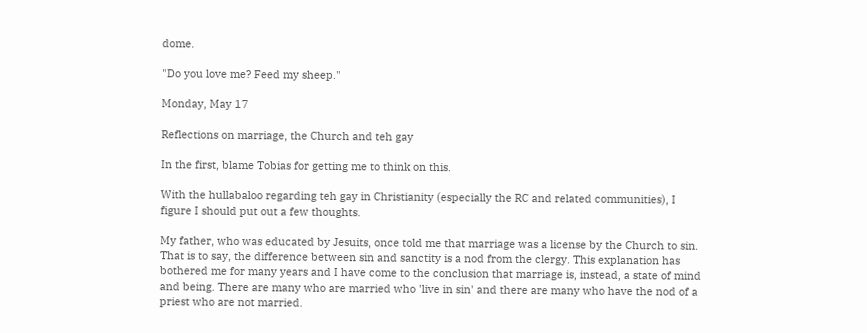dome.

"Do you love me? Feed my sheep."

Monday, May 17

Reflections on marriage, the Church and teh gay

In the first, blame Tobias for getting me to think on this.

With the hullabaloo regarding teh gay in Christianity (especially the RC and related communities), I figure I should put out a few thoughts.

My father, who was educated by Jesuits, once told me that marriage was a license by the Church to sin. That is to say, the difference between sin and sanctity is a nod from the clergy. This explanation has bothered me for many years and I have come to the conclusion that marriage is, instead, a state of mind and being. There are many who are married who 'live in sin' and there are many who have the nod of a priest who are not married.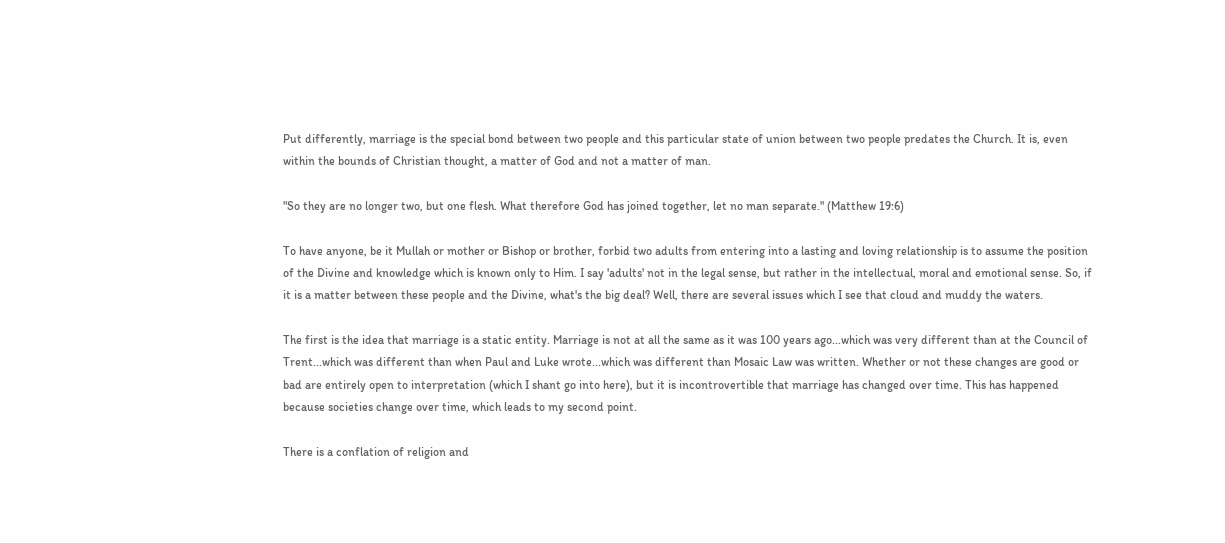Put differently, marriage is the special bond between two people and this particular state of union between two people predates the Church. It is, even within the bounds of Christian thought, a matter of God and not a matter of man.

"So they are no longer two, but one flesh. What therefore God has joined together, let no man separate." (Matthew 19:6)

To have anyone, be it Mullah or mother or Bishop or brother, forbid two adults from entering into a lasting and loving relationship is to assume the position of the Divine and knowledge which is known only to Him. I say 'adults' not in the legal sense, but rather in the intellectual, moral and emotional sense. So, if it is a matter between these people and the Divine, what's the big deal? Well, there are several issues which I see that cloud and muddy the waters.

The first is the idea that marriage is a static entity. Marriage is not at all the same as it was 100 years ago...which was very different than at the Council of Trent...which was different than when Paul and Luke wrote...which was different than Mosaic Law was written. Whether or not these changes are good or bad are entirely open to interpretation (which I shant go into here), but it is incontrovertible that marriage has changed over time. This has happened because societies change over time, which leads to my second point.

There is a conflation of religion and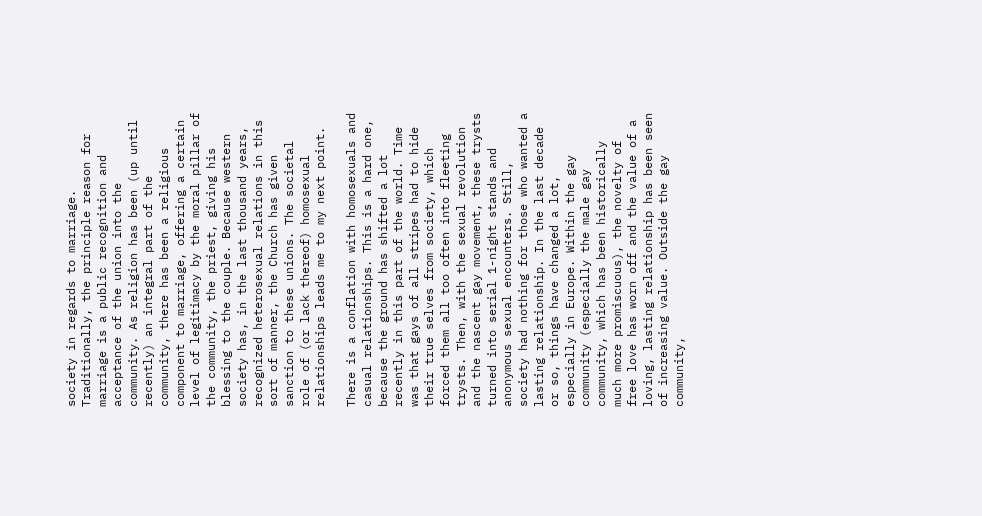society in regards to marriage. Traditionally, the principle reason for marriage is a public recognition and acceptance of the union into the community. As religion has been (up until recently) an integral part of the community, there has been a religious component to marriage, offering a certain level of legitimacy by the moral pillar of the community, the priest, giving his blessing to the couple. Because western society has, in the last thousand years, recognized heterosexual relations in this sort of manner, the Church has given sanction to these unions. The societal role of (or lack thereof) homosexual relationships leads me to my next point.

There is a conflation with homosexuals and casual relationships. This is a hard one, because the ground has shifted a lot recently in this part of the world. Time was that gays of all stripes had to hide their true selves from society, which forced them all too often into fleeting trysts. Then, with the sexual revolution and the nascent gay movement, these trysts turned into serial 1-night stands and anonymous sexual encounters. Still, society had nothing for those who wanted a lasting relationship. In the last decade or so, things have changed a lot, especially in Europe. Within the gay community (especially the male gay community, which has been historically much more promiscuous), the novelty of free love has worn off and the value of a loving, lasting relationship has been seen of increasing value. Outside the gay community,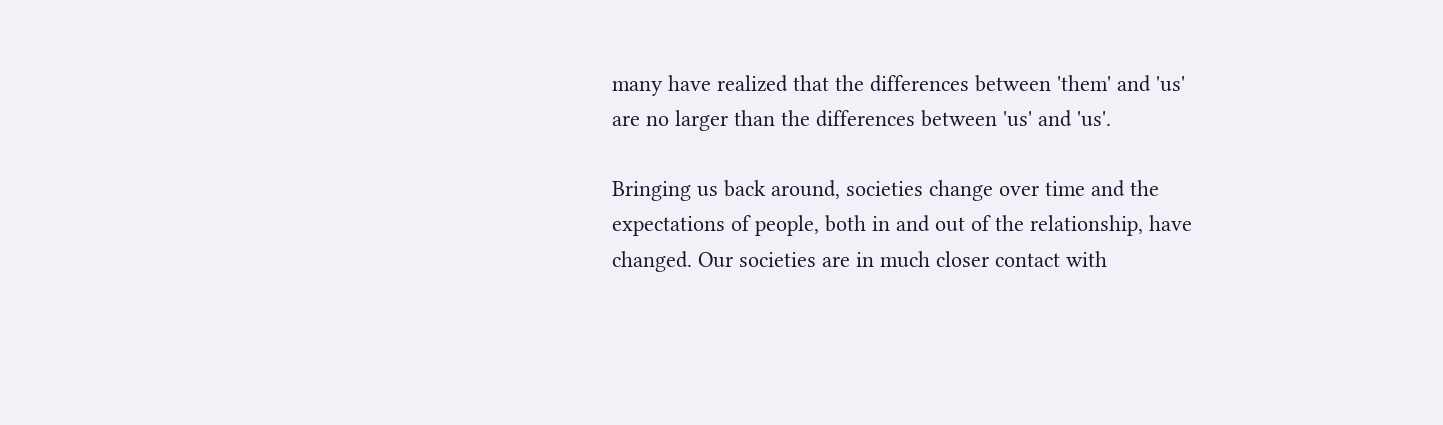many have realized that the differences between 'them' and 'us' are no larger than the differences between 'us' and 'us'.

Bringing us back around, societies change over time and the expectations of people, both in and out of the relationship, have changed. Our societies are in much closer contact with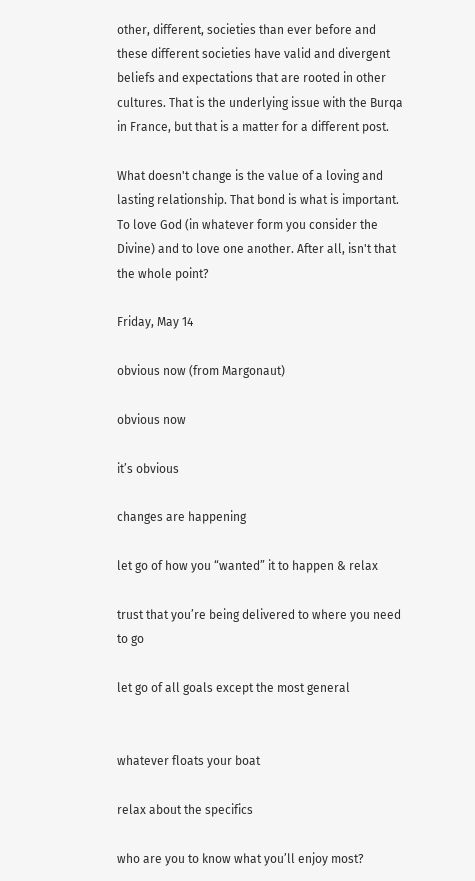other, different, societies than ever before and these different societies have valid and divergent beliefs and expectations that are rooted in other cultures. That is the underlying issue with the Burqa in France, but that is a matter for a different post.

What doesn't change is the value of a loving and lasting relationship. That bond is what is important. To love God (in whatever form you consider the Divine) and to love one another. After all, isn't that the whole point?

Friday, May 14

obvious now (from Margonaut)

obvious now

it’s obvious

changes are happening

let go of how you “wanted” it to happen & relax

trust that you’re being delivered to where you need to go

let go of all goals except the most general


whatever floats your boat

relax about the specifics

who are you to know what you’ll enjoy most?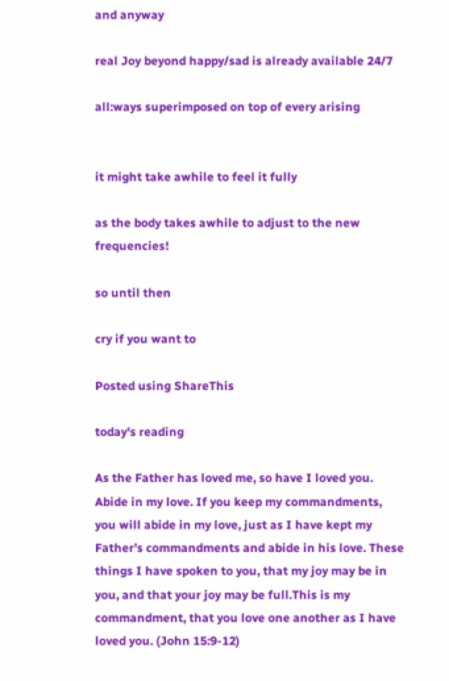and anyway

real Joy beyond happy/sad is already available 24/7

all:ways superimposed on top of every arising


it might take awhile to feel it fully

as the body takes awhile to adjust to the new frequencies!

so until then

cry if you want to

Posted using ShareThis

today's reading

As the Father has loved me, so have I loved you. Abide in my love. If you keep my commandments, you will abide in my love, just as I have kept my Father’s commandments and abide in his love. These things I have spoken to you, that my joy may be in you, and that your joy may be full.This is my commandment, that you love one another as I have loved you. (John 15:9-12)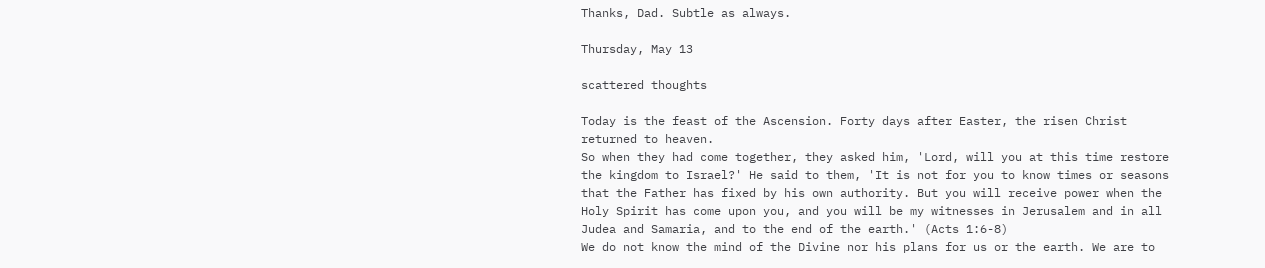Thanks, Dad. Subtle as always.

Thursday, May 13

scattered thoughts

Today is the feast of the Ascension. Forty days after Easter, the risen Christ returned to heaven.
So when they had come together, they asked him, 'Lord, will you at this time restore the kingdom to Israel?' He said to them, 'It is not for you to know times or seasons that the Father has fixed by his own authority. But you will receive power when the Holy Spirit has come upon you, and you will be my witnesses in Jerusalem and in all Judea and Samaria, and to the end of the earth.' (Acts 1:6-8)
We do not know the mind of the Divine nor his plans for us or the earth. We are to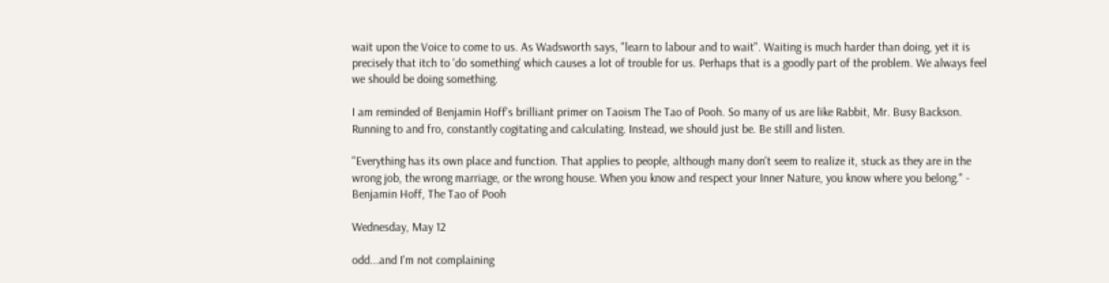wait upon the Voice to come to us. As Wadsworth says, "learn to labour and to wait". Waiting is much harder than doing, yet it is precisely that itch to 'do something' which causes a lot of trouble for us. Perhaps that is a goodly part of the problem. We always feel we should be doing something.

I am reminded of Benjamin Hoff's brilliant primer on Taoism The Tao of Pooh. So many of us are like Rabbit, Mr. Busy Backson. Running to and fro, constantly cogitating and calculating. Instead, we should just be. Be still and listen.

"Everything has its own place and function. That applies to people, although many don't seem to realize it, stuck as they are in the wrong job, the wrong marriage, or the wrong house. When you know and respect your Inner Nature, you know where you belong." - Benjamin Hoff, The Tao of Pooh

Wednesday, May 12

odd...and I'm not complaining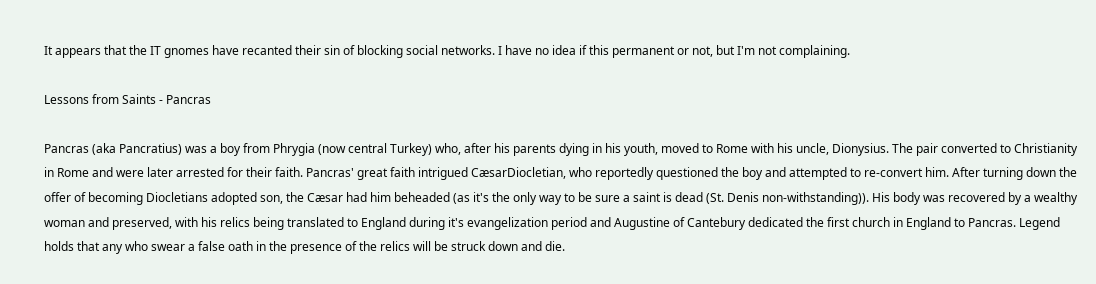It appears that the IT gnomes have recanted their sin of blocking social networks. I have no idea if this permanent or not, but I'm not complaining.

Lessons from Saints - Pancras

Pancras (aka Pancratius) was a boy from Phrygia (now central Turkey) who, after his parents dying in his youth, moved to Rome with his uncle, Dionysius. The pair converted to Christianity in Rome and were later arrested for their faith. Pancras' great faith intrigued CæsarDiocletian, who reportedly questioned the boy and attempted to re-convert him. After turning down the offer of becoming Diocletians adopted son, the Cæsar had him beheaded (as it's the only way to be sure a saint is dead (St. Denis non-withstanding)). His body was recovered by a wealthy woman and preserved, with his relics being translated to England during it's evangelization period and Augustine of Cantebury dedicated the first church in England to Pancras. Legend holds that any who swear a false oath in the presence of the relics will be struck down and die.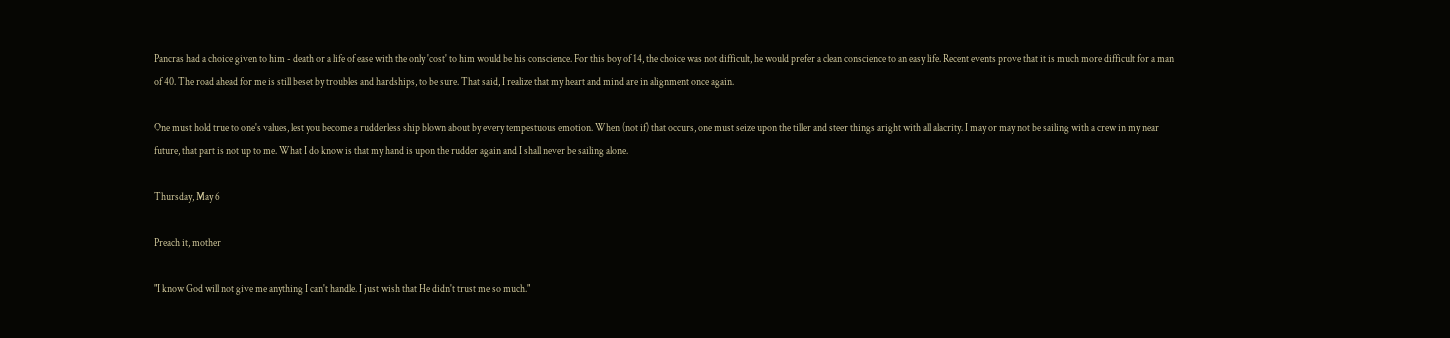Pancras had a choice given to him - death or a life of ease with the only 'cost' to him would be his conscience. For this boy of 14, the choice was not difficult, he would prefer a clean conscience to an easy life. Recent events prove that it is much more difficult for a man of 40. The road ahead for me is still beset by troubles and hardships, to be sure. That said, I realize that my heart and mind are in alignment once again.

One must hold true to one's values, lest you become a rudderless ship blown about by every tempestuous emotion. When (not if) that occurs, one must seize upon the tiller and steer things aright with all alacrity. I may or may not be sailing with a crew in my near future, that part is not up to me. What I do know is that my hand is upon the rudder again and I shall never be sailing alone.

Thursday, May 6

Preach it, mother

"I know God will not give me anything I can't handle. I just wish that He didn't trust me so much."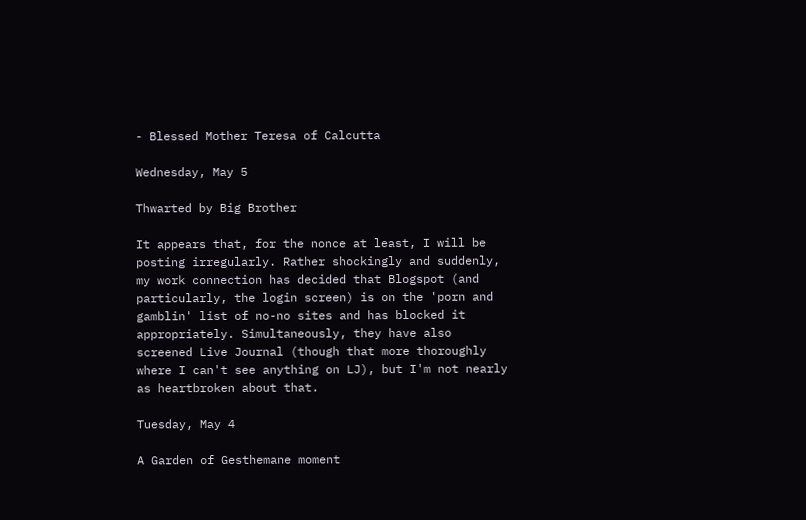- Blessed Mother Teresa of Calcutta

Wednesday, May 5

Thwarted by Big Brother

It appears that, for the nonce at least, I will be posting irregularly. Rather shockingly and suddenly, my work connection has decided that Blogspot (and particularly, the login screen) is on the 'porn and gamblin' list of no-no sites and has blocked it appropriately. Simultaneously, they have also screened Live Journal (though that more thoroughly where I can't see anything on LJ), but I'm not nearly as heartbroken about that.

Tuesday, May 4

A Garden of Gesthemane moment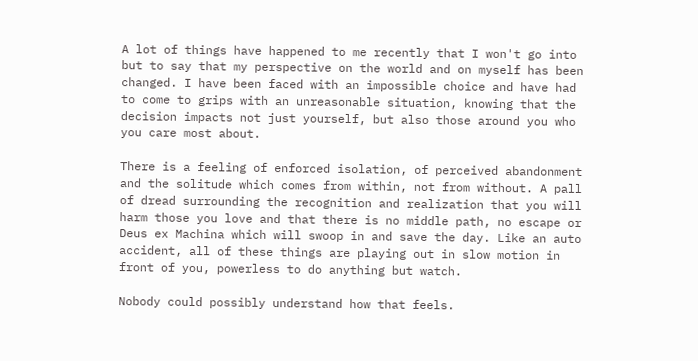A lot of things have happened to me recently that I won't go into but to say that my perspective on the world and on myself has been changed. I have been faced with an impossible choice and have had to come to grips with an unreasonable situation, knowing that the decision impacts not just yourself, but also those around you who you care most about.

There is a feeling of enforced isolation, of perceived abandonment and the solitude which comes from within, not from without. A pall of dread surrounding the recognition and realization that you will harm those you love and that there is no middle path, no escape or Deus ex Machina which will swoop in and save the day. Like an auto accident, all of these things are playing out in slow motion in front of you, powerless to do anything but watch.

Nobody could possibly understand how that feels.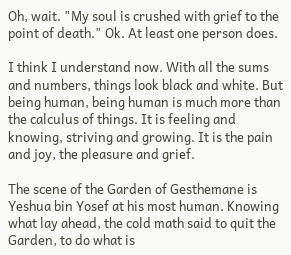Oh, wait. "My soul is crushed with grief to the point of death." Ok. At least one person does.

I think I understand now. With all the sums and numbers, things look black and white. But being human, being human is much more than the calculus of things. It is feeling and knowing, striving and growing. It is the pain and joy, the pleasure and grief.

The scene of the Garden of Gesthemane is Yeshua bin Yosef at his most human. Knowing what lay ahead, the cold math said to quit the Garden, to do what is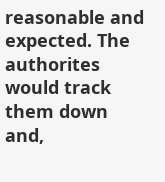reasonable and expected. The authorites would track them down and,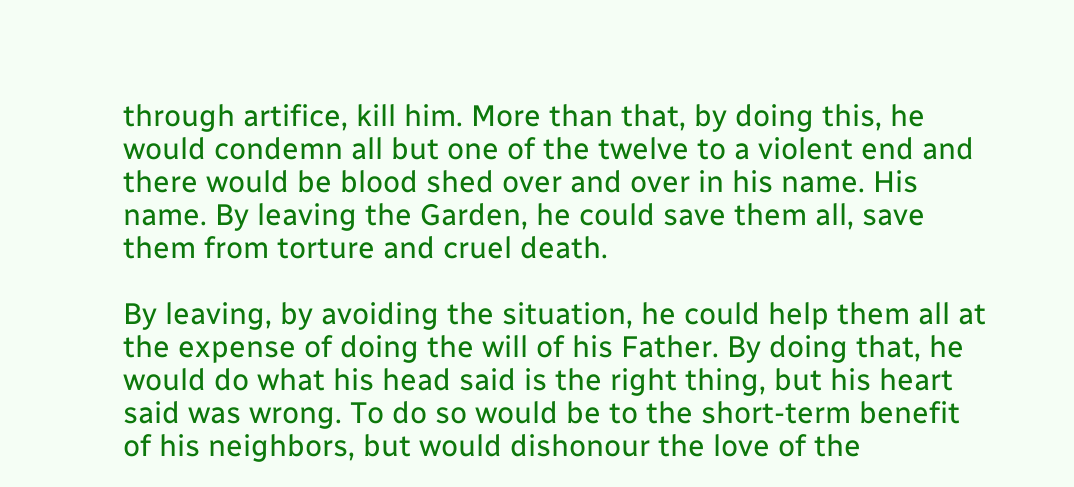through artifice, kill him. More than that, by doing this, he would condemn all but one of the twelve to a violent end and there would be blood shed over and over in his name. His name. By leaving the Garden, he could save them all, save them from torture and cruel death.

By leaving, by avoiding the situation, he could help them all at the expense of doing the will of his Father. By doing that, he would do what his head said is the right thing, but his heart said was wrong. To do so would be to the short-term benefit of his neighbors, but would dishonour the love of the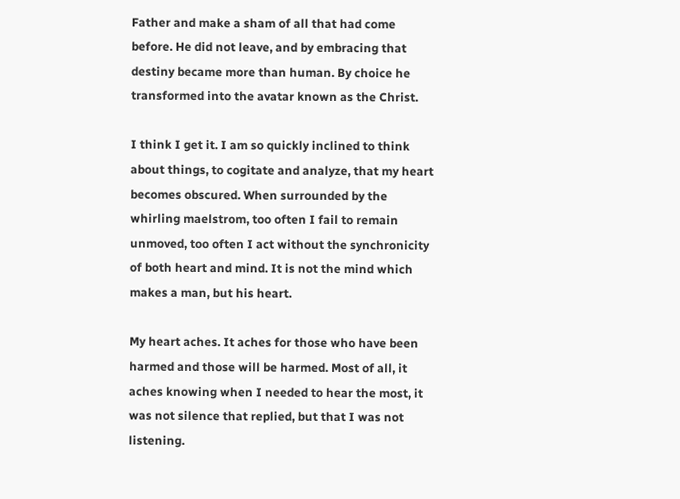Father and make a sham of all that had come before. He did not leave, and by embracing that destiny became more than human. By choice he transformed into the avatar known as the Christ.

I think I get it. I am so quickly inclined to think about things, to cogitate and analyze, that my heart becomes obscured. When surrounded by the whirling maelstrom, too often I fail to remain unmoved, too often I act without the synchronicity of both heart and mind. It is not the mind which makes a man, but his heart.

My heart aches. It aches for those who have been harmed and those will be harmed. Most of all, it aches knowing when I needed to hear the most, it was not silence that replied, but that I was not listening.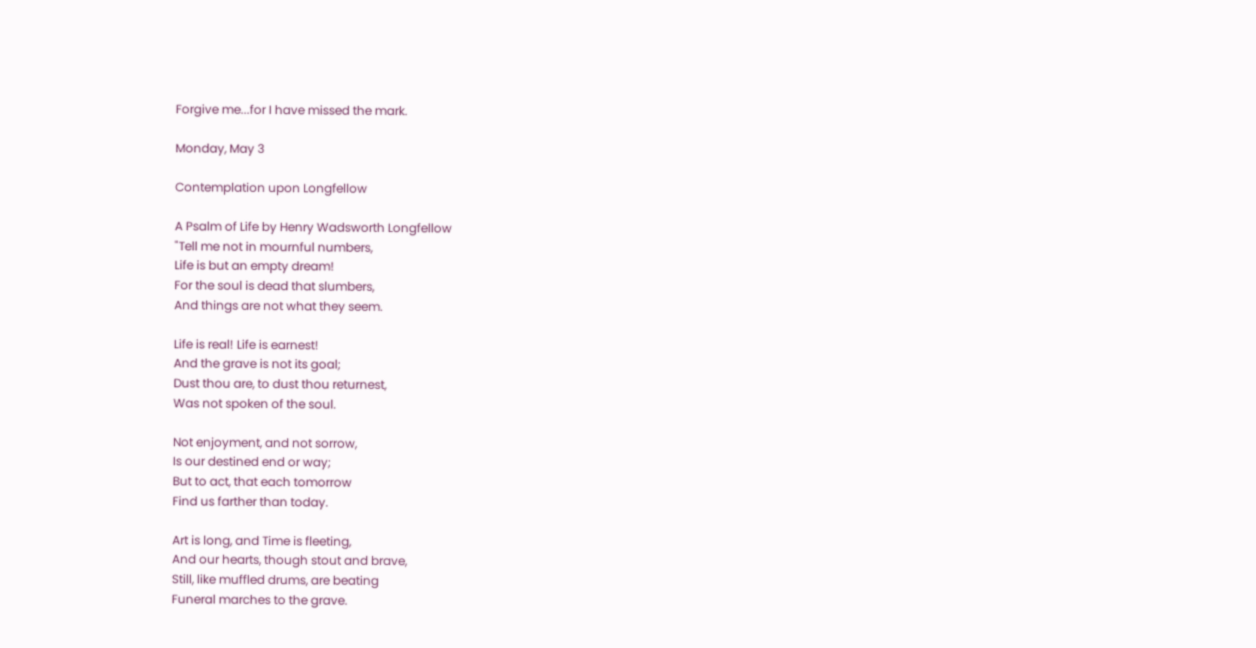Forgive me...for I have missed the mark.

Monday, May 3

Contemplation upon Longfellow

A Psalm of Life by Henry Wadsworth Longfellow
"Tell me not in mournful numbers,
Life is but an empty dream!
For the soul is dead that slumbers,
And things are not what they seem.

Life is real! Life is earnest!
And the grave is not its goal;
Dust thou are, to dust thou returnest,
Was not spoken of the soul.

Not enjoyment, and not sorrow,
Is our destined end or way;
But to act, that each tomorrow
Find us farther than today.

Art is long, and Time is fleeting,
And our hearts, though stout and brave,
Still, like muffled drums, are beating
Funeral marches to the grave.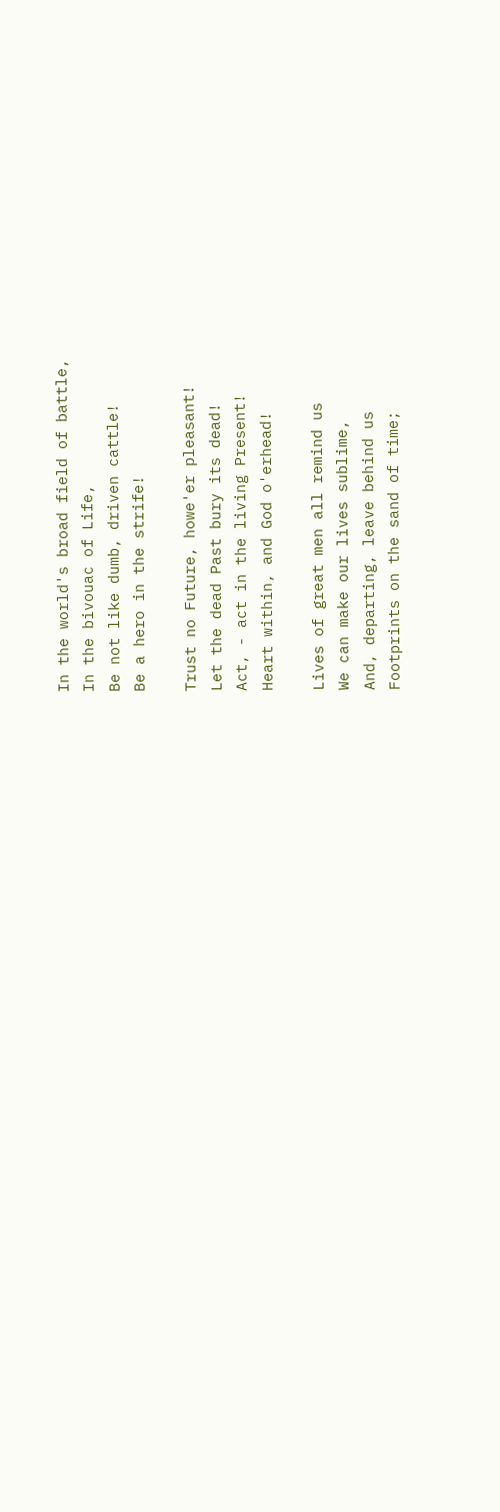In the world's broad field of battle,
In the bivouac of Life,
Be not like dumb, driven cattle!
Be a hero in the strife!

Trust no Future, howe'er pleasant!
Let the dead Past bury its dead!
Act, - act in the living Present!
Heart within, and God o'erhead!

Lives of great men all remind us
We can make our lives sublime,
And, departing, leave behind us
Footprints on the sand of time;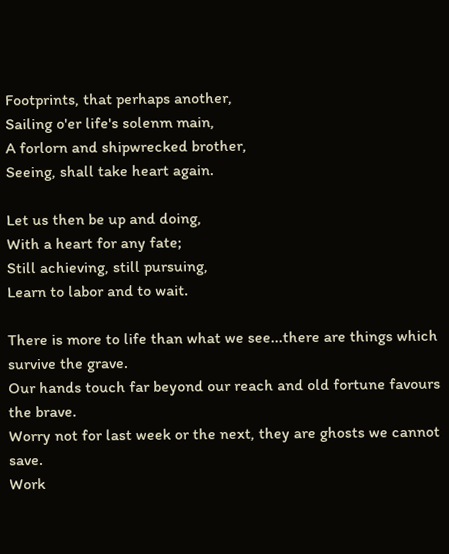Footprints, that perhaps another,
Sailing o'er life's solenm main,
A forlorn and shipwrecked brother,
Seeing, shall take heart again.

Let us then be up and doing,
With a heart for any fate;
Still achieving, still pursuing,
Learn to labor and to wait.

There is more to life than what we see...there are things which survive the grave.
Our hands touch far beyond our reach and old fortune favours the brave.
Worry not for last week or the next, they are ghosts we cannot save.
Work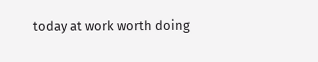today at work worth doing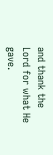and thank the Lord for what He gave.